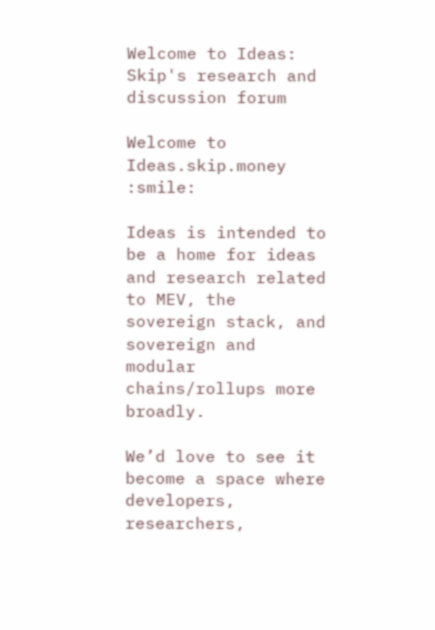Welcome to Ideas: Skip's research and discussion forum

Welcome to Ideas.skip.money :smile:

Ideas is intended to be a home for ideas and research related to MEV, the sovereign stack, and sovereign and modular chains/rollups more broadly.

We’d love to see it become a space where developers, researchers,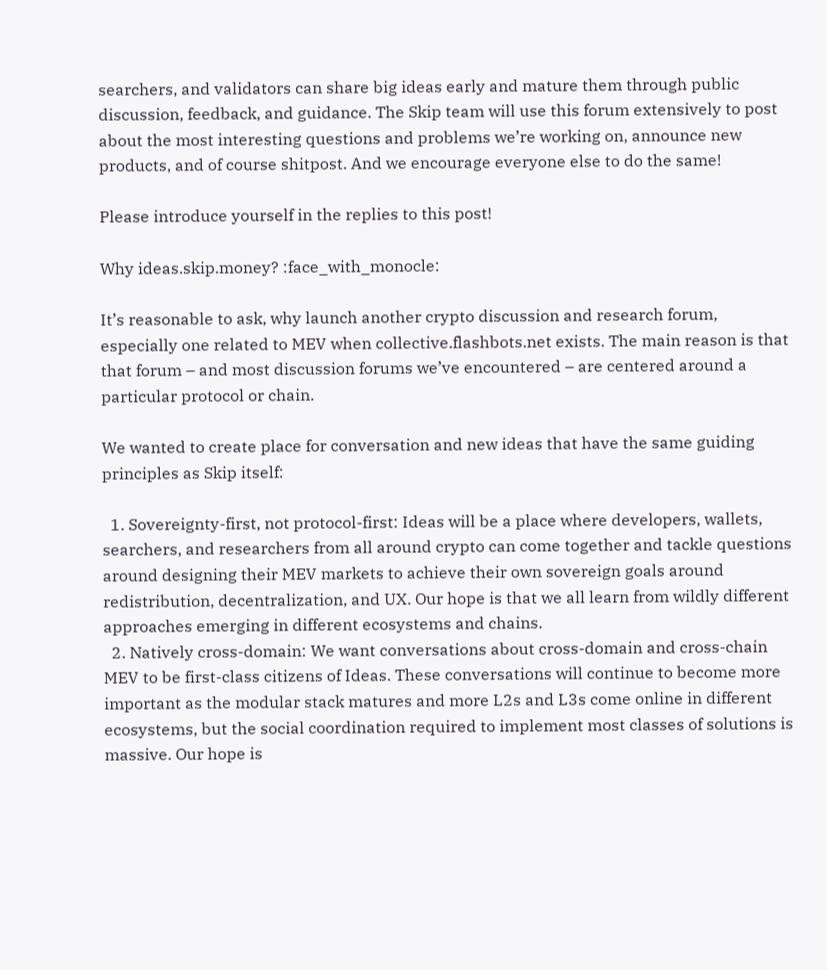searchers, and validators can share big ideas early and mature them through public discussion, feedback, and guidance. The Skip team will use this forum extensively to post about the most interesting questions and problems we’re working on, announce new products, and of course shitpost. And we encourage everyone else to do the same!

Please introduce yourself in the replies to this post!

Why ideas.skip.money? :face_with_monocle:

It’s reasonable to ask, why launch another crypto discussion and research forum, especially one related to MEV when collective.flashbots.net exists. The main reason is that that forum – and most discussion forums we’ve encountered – are centered around a particular protocol or chain.

We wanted to create place for conversation and new ideas that have the same guiding principles as Skip itself:

  1. Sovereignty-first, not protocol-first: Ideas will be a place where developers, wallets, searchers, and researchers from all around crypto can come together and tackle questions around designing their MEV markets to achieve their own sovereign goals around redistribution, decentralization, and UX. Our hope is that we all learn from wildly different approaches emerging in different ecosystems and chains.
  2. Natively cross-domain: We want conversations about cross-domain and cross-chain MEV to be first-class citizens of Ideas. These conversations will continue to become more important as the modular stack matures and more L2s and L3s come online in different ecosystems, but the social coordination required to implement most classes of solutions is massive. Our hope is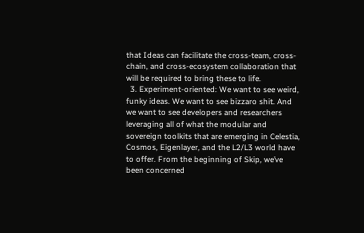that Ideas can facilitate the cross-team, cross-chain, and cross-ecosystem collaboration that will be required to bring these to life.
  3. Experiment-oriented: We want to see weird, funky ideas. We want to see bizzaro shit. And we want to see developers and researchers leveraging all of what the modular and sovereign toolkits that are emerging in Celestia, Cosmos, Eigenlayer, and the L2/L3 world have to offer. From the beginning of Skip, we’ve been concerned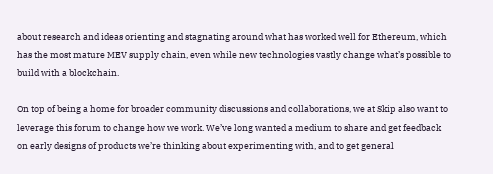about research and ideas orienting and stagnating around what has worked well for Ethereum, which has the most mature MEV supply chain, even while new technologies vastly change what’s possible to build with a blockchain.

On top of being a home for broader community discussions and collaborations, we at Skip also want to leverage this forum to change how we work. We’ve long wanted a medium to share and get feedback on early designs of products we’re thinking about experimenting with, and to get general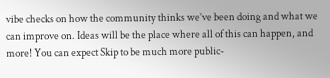vibe checks on how the community thinks we’ve been doing and what we can improve on. Ideas will be the place where all of this can happen, and more! You can expect Skip to be much more public-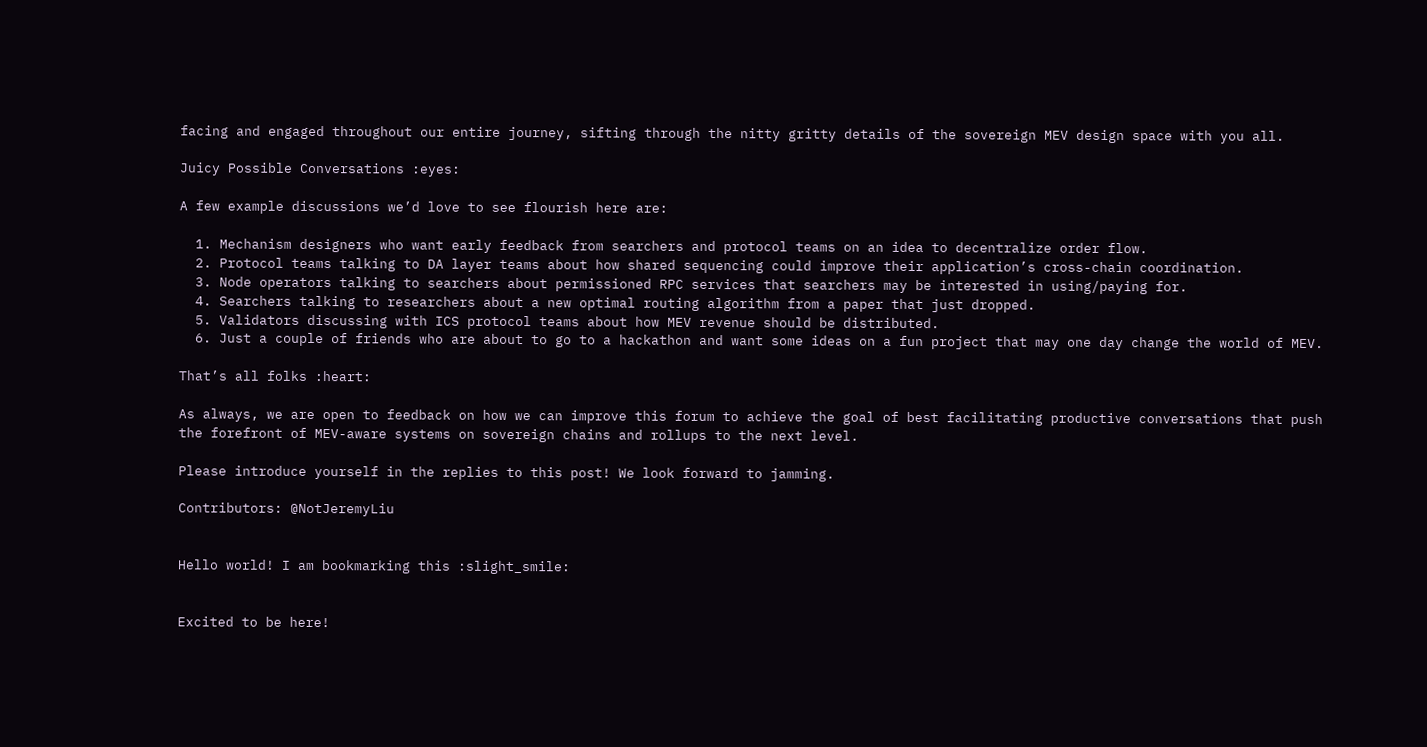facing and engaged throughout our entire journey, sifting through the nitty gritty details of the sovereign MEV design space with you all.

Juicy Possible Conversations :eyes:

A few example discussions we’d love to see flourish here are:

  1. Mechanism designers who want early feedback from searchers and protocol teams on an idea to decentralize order flow.
  2. Protocol teams talking to DA layer teams about how shared sequencing could improve their application’s cross-chain coordination.
  3. Node operators talking to searchers about permissioned RPC services that searchers may be interested in using/paying for.
  4. Searchers talking to researchers about a new optimal routing algorithm from a paper that just dropped.
  5. Validators discussing with ICS protocol teams about how MEV revenue should be distributed.
  6. Just a couple of friends who are about to go to a hackathon and want some ideas on a fun project that may one day change the world of MEV.

That’s all folks :heart:

As always, we are open to feedback on how we can improve this forum to achieve the goal of best facilitating productive conversations that push the forefront of MEV-aware systems on sovereign chains and rollups to the next level.

Please introduce yourself in the replies to this post! We look forward to jamming.

Contributors: @NotJeremyLiu


Hello world! I am bookmarking this :slight_smile:


Excited to be here!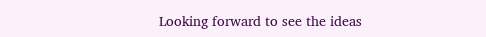Looking forward to see the ideas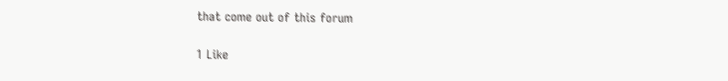that come out of this forum

1 Like